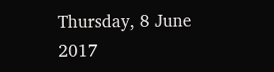Thursday, 8 June 2017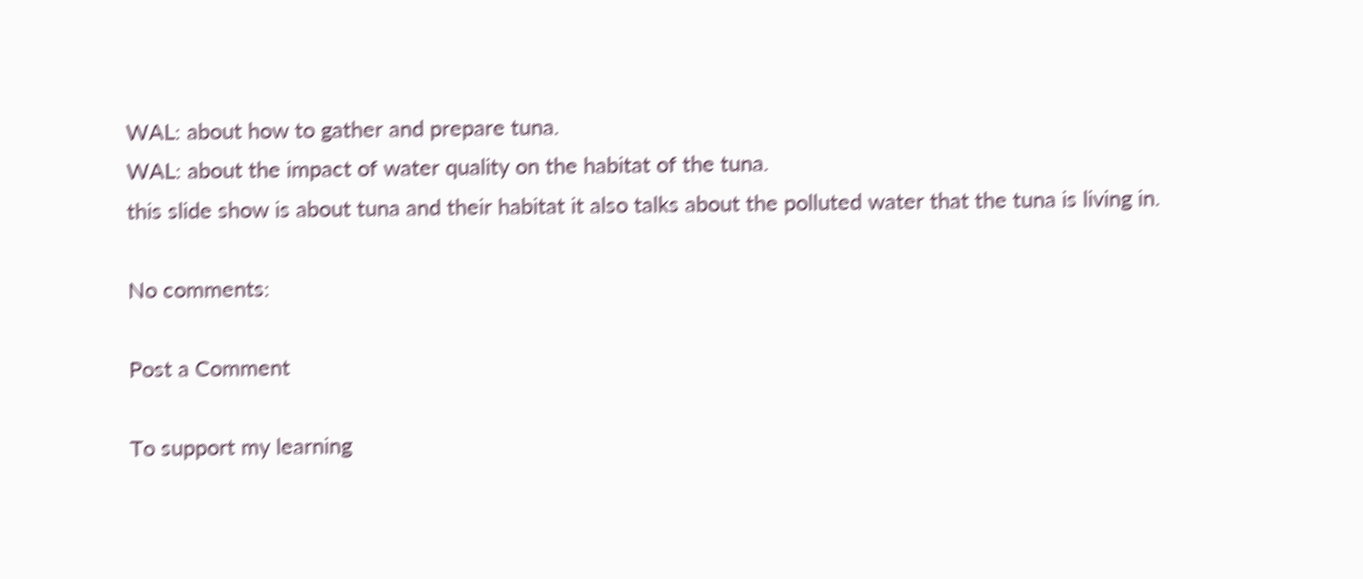WAL: about how to gather and prepare tuna.
WAL: about the impact of water quality on the habitat of the tuna.
this slide show is about tuna and their habitat it also talks about the polluted water that the tuna is living in.

No comments:

Post a Comment

To support my learning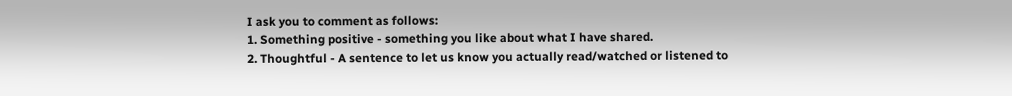I ask you to comment as follows:
1. Something positive - something you like about what I have shared.
2. Thoughtful - A sentence to let us know you actually read/watched or listened to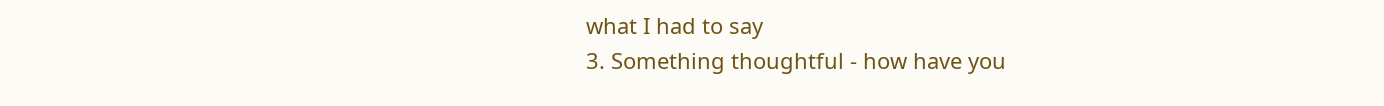what I had to say
3. Something thoughtful - how have you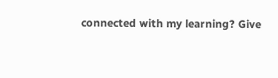connected with my learning? Give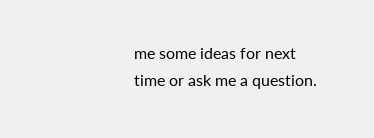me some ideas for next time or ask me a question.